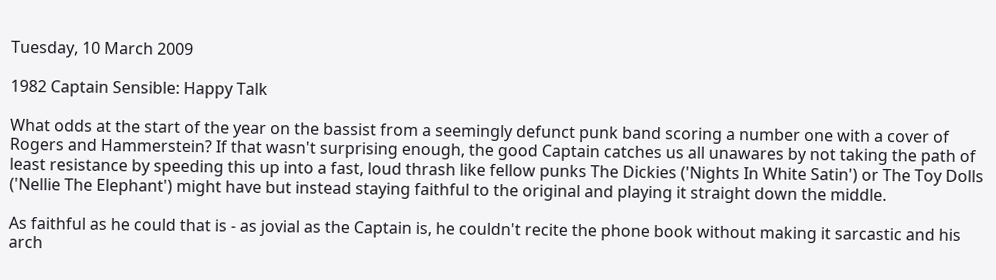Tuesday, 10 March 2009

1982 Captain Sensible: Happy Talk

What odds at the start of the year on the bassist from a seemingly defunct punk band scoring a number one with a cover of Rogers and Hammerstein? If that wasn't surprising enough, the good Captain catches us all unawares by not taking the path of least resistance by speeding this up into a fast, loud thrash like fellow punks The Dickies ('Nights In White Satin') or The Toy Dolls ('Nellie The Elephant') might have but instead staying faithful to the original and playing it straight down the middle.

As faithful as he could that is - as jovial as the Captain is, he couldn't recite the phone book without making it sarcastic and his arch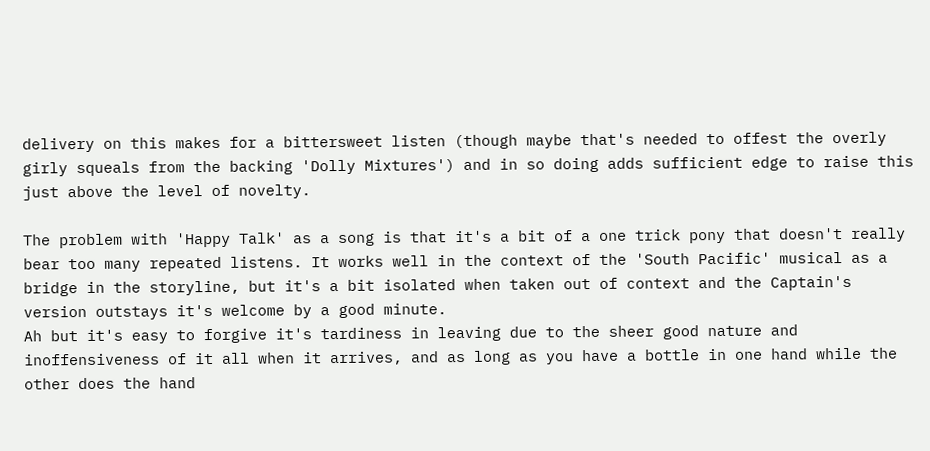delivery on this makes for a bittersweet listen (though maybe that's needed to offest the overly girly squeals from the backing 'Dolly Mixtures') and in so doing adds sufficient edge to raise this just above the level of novelty.

The problem with 'Happy Talk' as a song is that it's a bit of a one trick pony that doesn't really bear too many repeated listens. It works well in the context of the 'South Pacific' musical as a bridge in the storyline, but it's a bit isolated when taken out of context and the Captain's version outstays it's welcome by a good minute.
Ah but it's easy to forgive it's tardiness in leaving due to the sheer good nature and inoffensiveness of it all when it arrives, and as long as you have a bottle in one hand while the other does the hand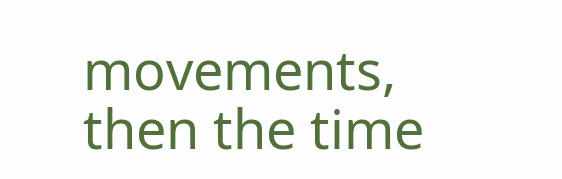movements, then the time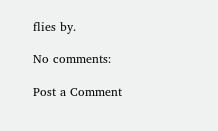flies by.

No comments:

Post a Comment